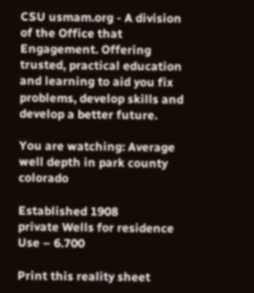CSU usmam.org - A division of the Office that Engagement. Offering trusted, practical education and learning to aid you fix problems, develop skills and develop a better future.

You are watching: Average well depth in park county colorado

Established 1908
private Wells for residence Use – 6.700

Print this reality sheet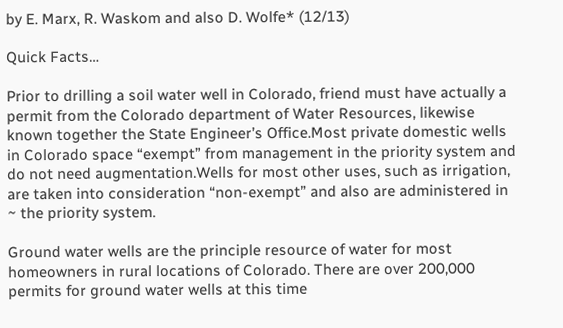by E. Marx, R. Waskom and also D. Wolfe* (12/13)

Quick Facts…

Prior to drilling a soil water well in Colorado, friend must have actually a permit from the Colorado department of Water Resources, likewise known together the State Engineer’s Office.Most private domestic wells in Colorado space “exempt” from management in the priority system and do not need augmentation.Wells for most other uses, such as irrigation, are taken into consideration “non-exempt” and also are administered in ~ the priority system.

Ground water wells are the principle resource of water for most homeowners in rural locations of Colorado. There are over 200,000 permits for ground water wells at this time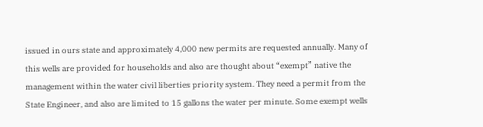issued in ours state and approximately 4,000 new permits are requested annually. Many of this wells are provided for households and also are thought about “exempt” native the management within the water civil liberties priority system. They need a permit from the State Engineer, and also are limited to 15 gallons the water per minute. Some exempt wells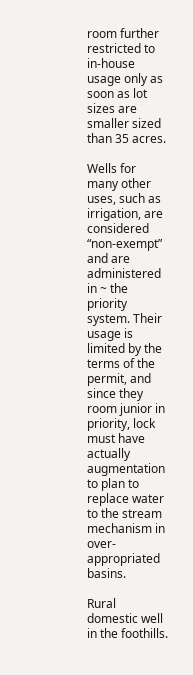room further restricted to in-house usage only as soon as lot sizes are smaller sized than 35 acres.

Wells for many other uses, such as irrigation, are considered “non-exempt” and are administered in ~ the priority system. Their usage is limited by the terms of the permit, and since they room junior in priority, lock must have actually augmentation to plan to replace water to the stream mechanism in over-appropriated basins.

Rural domestic well in the foothills.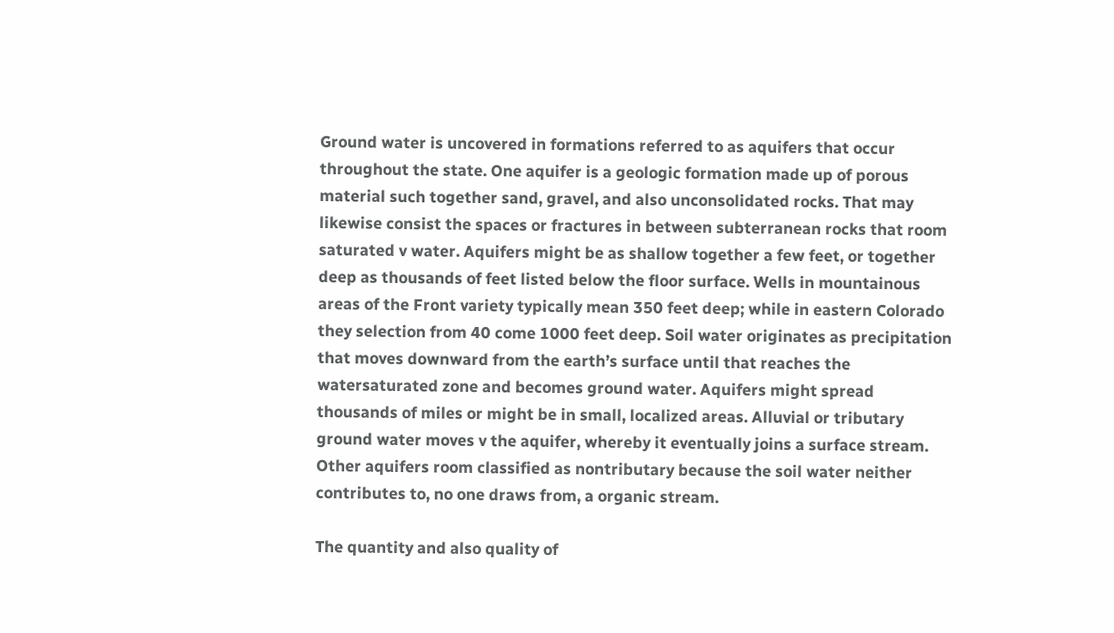Ground water is uncovered in formations referred to as aquifers that occur throughout the state. One aquifer is a geologic formation made up of porous material such together sand, gravel, and also unconsolidated rocks. That may likewise consist the spaces or fractures in between subterranean rocks that room saturated v water. Aquifers might be as shallow together a few feet, or together deep as thousands of feet listed below the floor surface. Wells in mountainous areas of the Front variety typically mean 350 feet deep; while in eastern Colorado they selection from 40 come 1000 feet deep. Soil water originates as precipitation that moves downward from the earth’s surface until that reaches the watersaturated zone and becomes ground water. Aquifers might spread thousands of miles or might be in small, localized areas. Alluvial or tributary ground water moves v the aquifer, whereby it eventually joins a surface stream. Other aquifers room classified as nontributary because the soil water neither contributes to, no one draws from, a organic stream.

The quantity and also quality of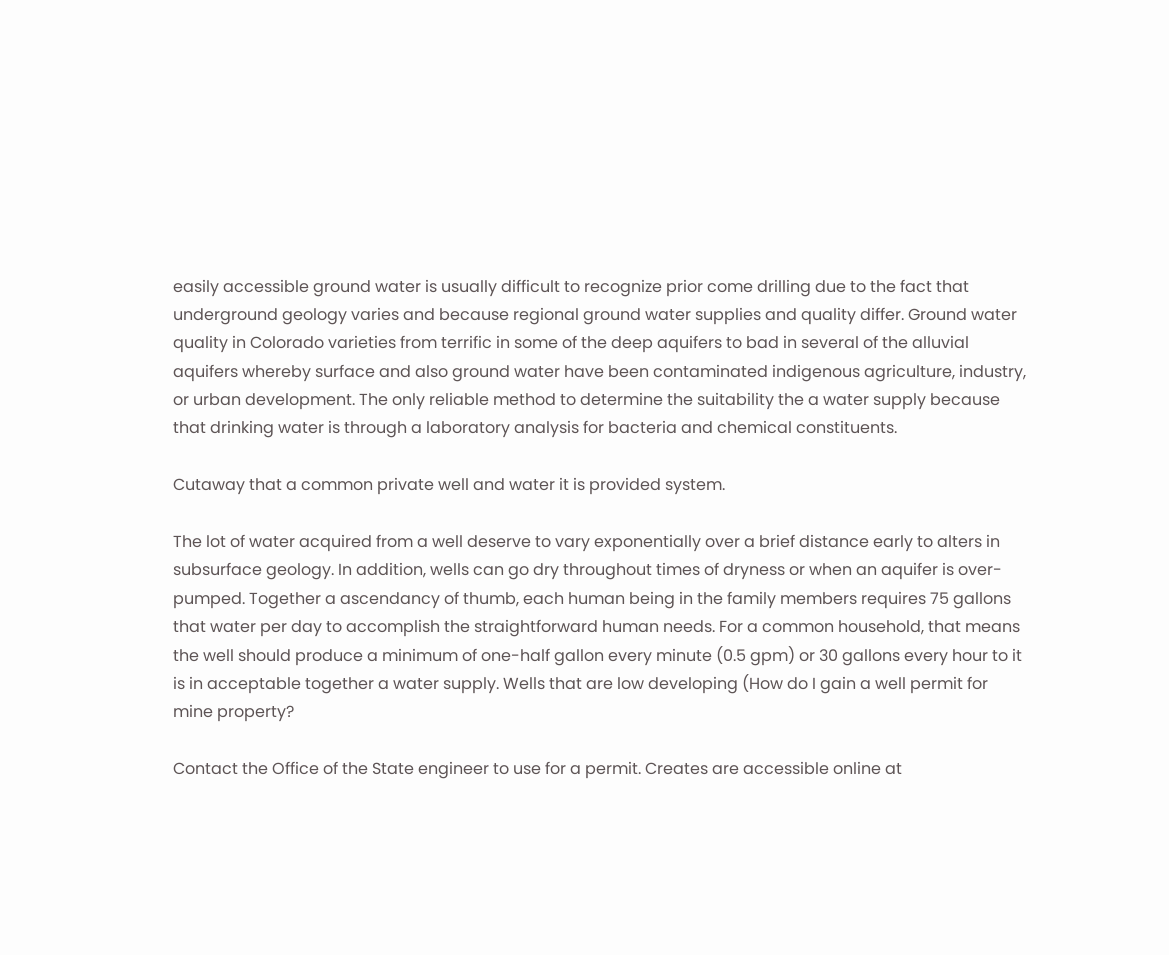easily accessible ground water is usually difficult to recognize prior come drilling due to the fact that underground geology varies and because regional ground water supplies and quality differ. Ground water quality in Colorado varieties from terrific in some of the deep aquifers to bad in several of the alluvial aquifers whereby surface and also ground water have been contaminated indigenous agriculture, industry, or urban development. The only reliable method to determine the suitability the a water supply because that drinking water is through a laboratory analysis for bacteria and chemical constituents.

Cutaway that a common private well and water it is provided system.

The lot of water acquired from a well deserve to vary exponentially over a brief distance early to alters in subsurface geology. In addition, wells can go dry throughout times of dryness or when an aquifer is over-pumped. Together a ascendancy of thumb, each human being in the family members requires 75 gallons that water per day to accomplish the straightforward human needs. For a common household, that means the well should produce a minimum of one-half gallon every minute (0.5 gpm) or 30 gallons every hour to it is in acceptable together a water supply. Wells that are low developing (How do I gain a well permit for mine property?

Contact the Office of the State engineer to use for a permit. Creates are accessible online at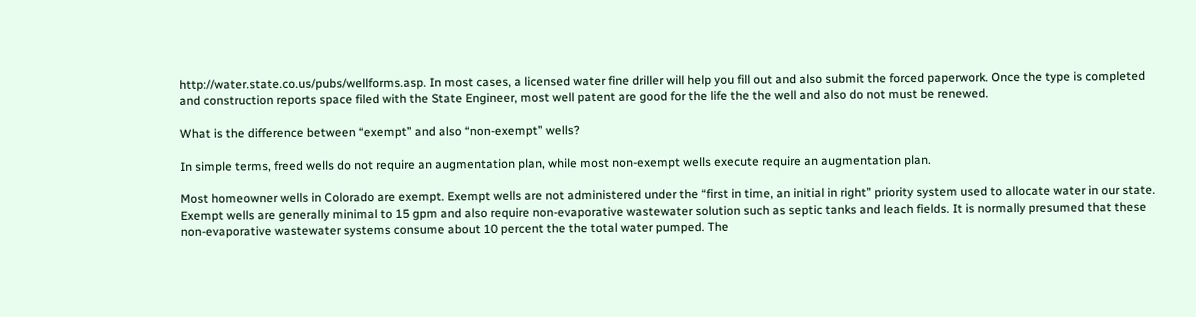http://water.state.co.us/pubs/wellforms.asp. In most cases, a licensed water fine driller will help you fill out and also submit the forced paperwork. Once the type is completed and construction reports space filed with the State Engineer, most well patent are good for the life the the well and also do not must be renewed.

What is the difference between “exempt” and also “non-exempt” wells?

In simple terms, freed wells do not require an augmentation plan, while most non-exempt wells execute require an augmentation plan.

Most homeowner wells in Colorado are exempt. Exempt wells are not administered under the “first in time, an initial in right” priority system used to allocate water in our state. Exempt wells are generally minimal to 15 gpm and also require non-evaporative wastewater solution such as septic tanks and leach fields. It is normally presumed that these non-evaporative wastewater systems consume about 10 percent the the total water pumped. The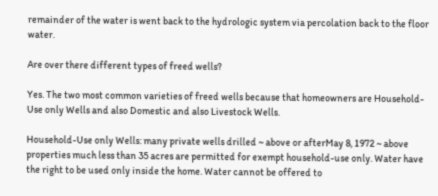remainder of the water is went back to the hydrologic system via percolation back to the floor water.

Are over there different types of freed wells?

Yes. The two most common varieties of freed wells because that homeowners are Household-Use only Wells and also Domestic and also Livestock Wells.

Household-Use only Wells: many private wells drilled ~ above or afterMay 8, 1972 ~ above properties much less than 35 acres are permitted for exempt household-use only. Water have the right to be used only inside the home. Water cannot be offered to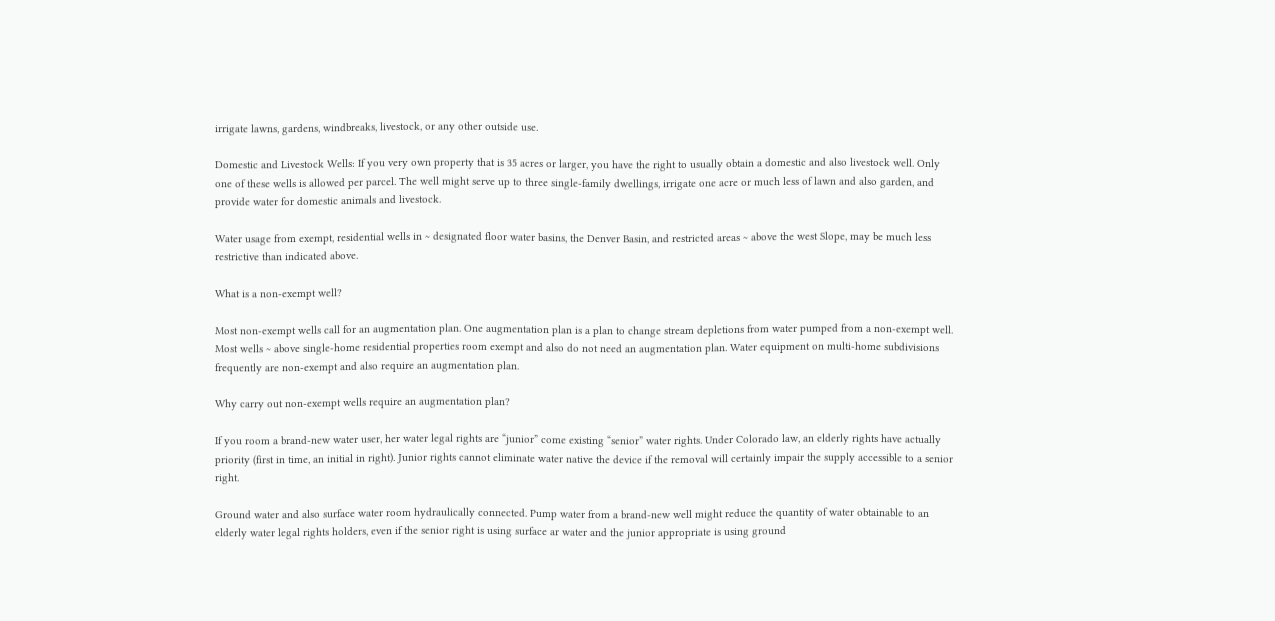irrigate lawns, gardens, windbreaks, livestock, or any other outside use.

Domestic and Livestock Wells: If you very own property that is 35 acres or larger, you have the right to usually obtain a domestic and also livestock well. Only one of these wells is allowed per parcel. The well might serve up to three single-family dwellings, irrigate one acre or much less of lawn and also garden, and provide water for domestic animals and livestock.

Water usage from exempt, residential wells in ~ designated floor water basins, the Denver Basin, and restricted areas ~ above the west Slope, may be much less restrictive than indicated above.

What is a non-exempt well?

Most non-exempt wells call for an augmentation plan. One augmentation plan is a plan to change stream depletions from water pumped from a non-exempt well. Most wells ~ above single-home residential properties room exempt and also do not need an augmentation plan. Water equipment on multi-home subdivisions frequently are non-exempt and also require an augmentation plan.

Why carry out non-exempt wells require an augmentation plan?

If you room a brand-new water user, her water legal rights are “junior” come existing “senior” water rights. Under Colorado law, an elderly rights have actually priority (first in time, an initial in right). Junior rights cannot eliminate water native the device if the removal will certainly impair the supply accessible to a senior right.

Ground water and also surface water room hydraulically connected. Pump water from a brand-new well might reduce the quantity of water obtainable to an elderly water legal rights holders, even if the senior right is using surface ar water and the junior appropriate is using ground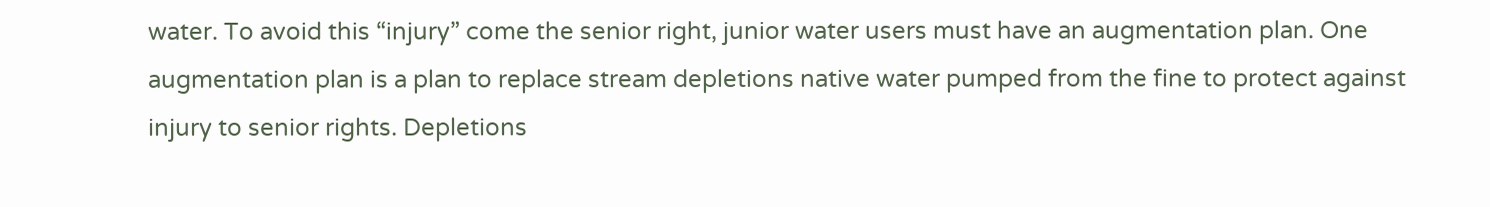water. To avoid this “injury” come the senior right, junior water users must have an augmentation plan. One augmentation plan is a plan to replace stream depletions native water pumped from the fine to protect against injury to senior rights. Depletions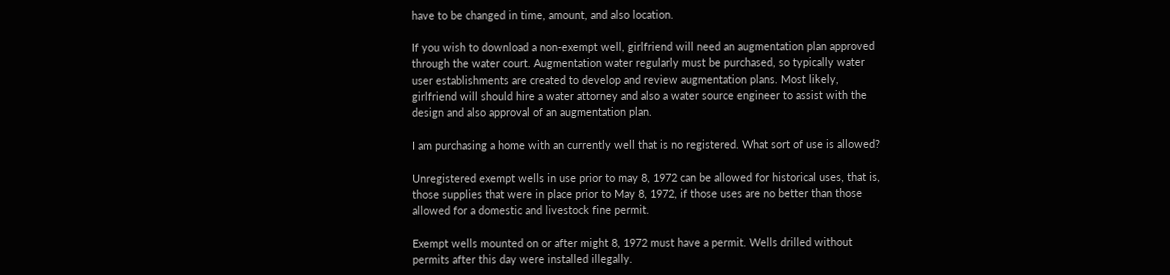have to be changed in time, amount, and also location.

If you wish to download a non-exempt well, girlfriend will need an augmentation plan approved through the water court. Augmentation water regularly must be purchased, so typically water user establishments are created to develop and review augmentation plans. Most likely, girlfriend will should hire a water attorney and also a water source engineer to assist with the design and also approval of an augmentation plan.

I am purchasing a home with an currently well that is no registered. What sort of use is allowed?

Unregistered exempt wells in use prior to may 8, 1972 can be allowed for historical uses, that is, those supplies that were in place prior to May 8, 1972, if those uses are no better than those allowed for a domestic and livestock fine permit.

Exempt wells mounted on or after might 8, 1972 must have a permit. Wells drilled without permits after this day were installed illegally.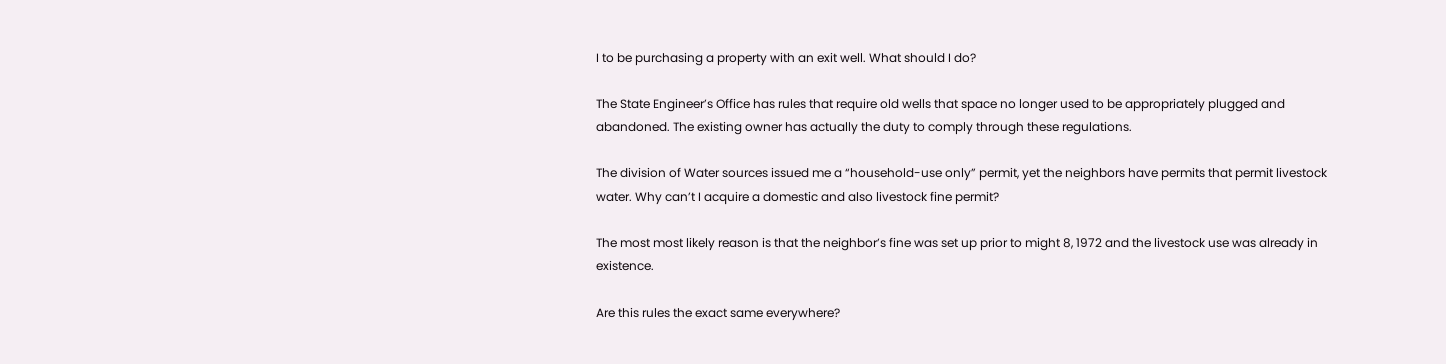I to be purchasing a property with an exit well. What should I do?

The State Engineer’s Office has rules that require old wells that space no longer used to be appropriately plugged and abandoned. The existing owner has actually the duty to comply through these regulations.

The division of Water sources issued me a “household-use only” permit, yet the neighbors have permits that permit livestock water. Why can’t I acquire a domestic and also livestock fine permit?

The most most likely reason is that the neighbor’s fine was set up prior to might 8, 1972 and the livestock use was already in existence.

Are this rules the exact same everywhere?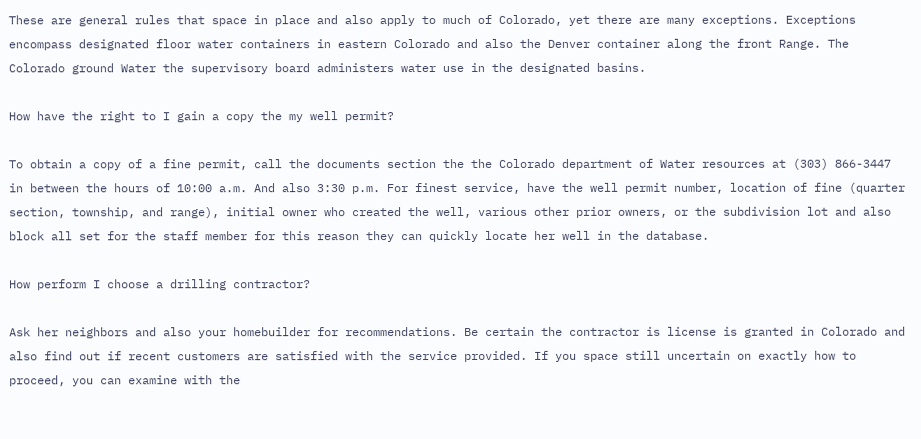These are general rules that space in place and also apply to much of Colorado, yet there are many exceptions. Exceptions encompass designated floor water containers in eastern Colorado and also the Denver container along the front Range. The Colorado ground Water the supervisory board administers water use in the designated basins.

How have the right to I gain a copy the my well permit?

To obtain a copy of a fine permit, call the documents section the the Colorado department of Water resources at (303) 866-3447 in between the hours of 10:00 a.m. And also 3:30 p.m. For finest service, have the well permit number, location of fine (quarter section, township, and range), initial owner who created the well, various other prior owners, or the subdivision lot and also block all set for the staff member for this reason they can quickly locate her well in the database.

How perform I choose a drilling contractor?

Ask her neighbors and also your homebuilder for recommendations. Be certain the contractor is license is granted in Colorado and also find out if recent customers are satisfied with the service provided. If you space still uncertain on exactly how to proceed, you can examine with the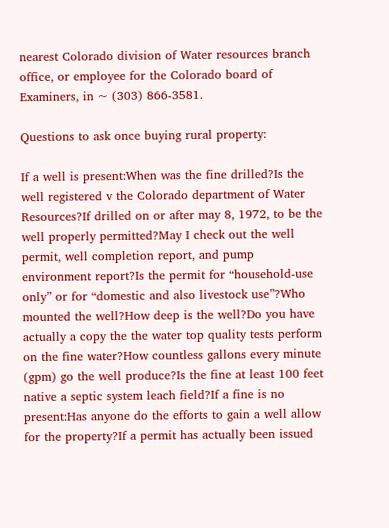nearest Colorado division of Water resources branch office, or employee for the Colorado board of Examiners, in ~ (303) 866-3581.

Questions to ask once buying rural property:

If a well is present:When was the fine drilled?Is the well registered v the Colorado department of Water Resources?If drilled on or after may 8, 1972, to be the well properly permitted?May I check out the well permit, well completion report, and pump environment report?Is the permit for “household-use only” or for “domestic and also livestock use”?Who mounted the well?How deep is the well?Do you have actually a copy the the water top quality tests perform on the fine water?How countless gallons every minute (gpm) go the well produce?Is the fine at least 100 feet native a septic system leach field?If a fine is no present:Has anyone do the efforts to gain a well allow for the property?If a permit has actually been issued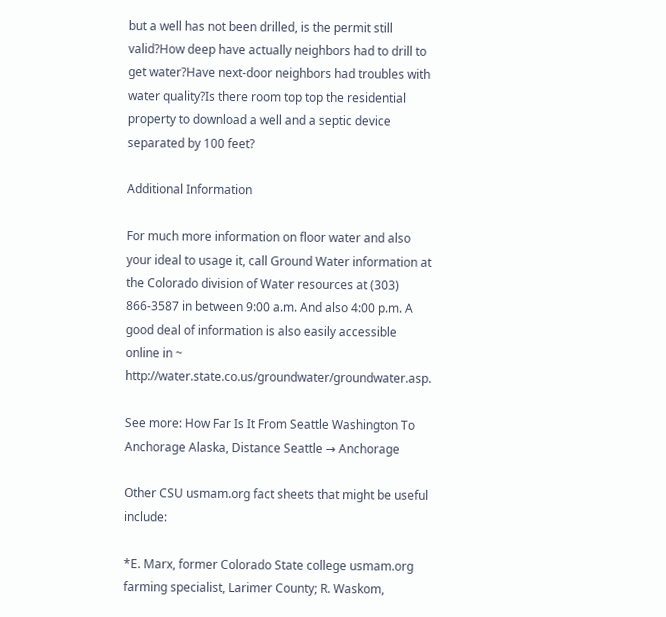but a well has not been drilled, is the permit still valid?How deep have actually neighbors had to drill to get water?Have next-door neighbors had troubles with water quality?Is there room top top the residential property to download a well and a septic device separated by 100 feet?

Additional Information

For much more information on floor water and also your ideal to usage it, call Ground Water information at the Colorado division of Water resources at (303) 866-3587 in between 9:00 a.m. And also 4:00 p.m. A good deal of information is also easily accessible online in ~ http://water.state.co.us/groundwater/groundwater.asp.

See more: How Far Is It From Seattle Washington To Anchorage Alaska, Distance Seattle → Anchorage

Other CSU usmam.org fact sheets that might be useful include:

*E. Marx, former Colorado State college usmam.org farming specialist, Larimer County; R. Waskom,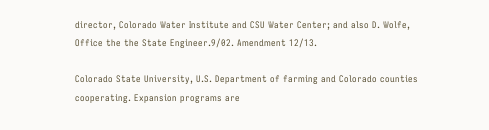director, Colorado Water Institute and CSU Water Center; and also D. Wolfe, Office the the State Engineer.9/02. Amendment 12/13.

Colorado State University, U.S. Department of farming and Colorado counties cooperating. Expansion programs are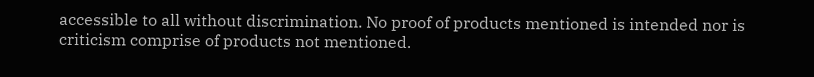accessible to all without discrimination. No proof of products mentioned is intended nor is criticism comprise of products not mentioned.